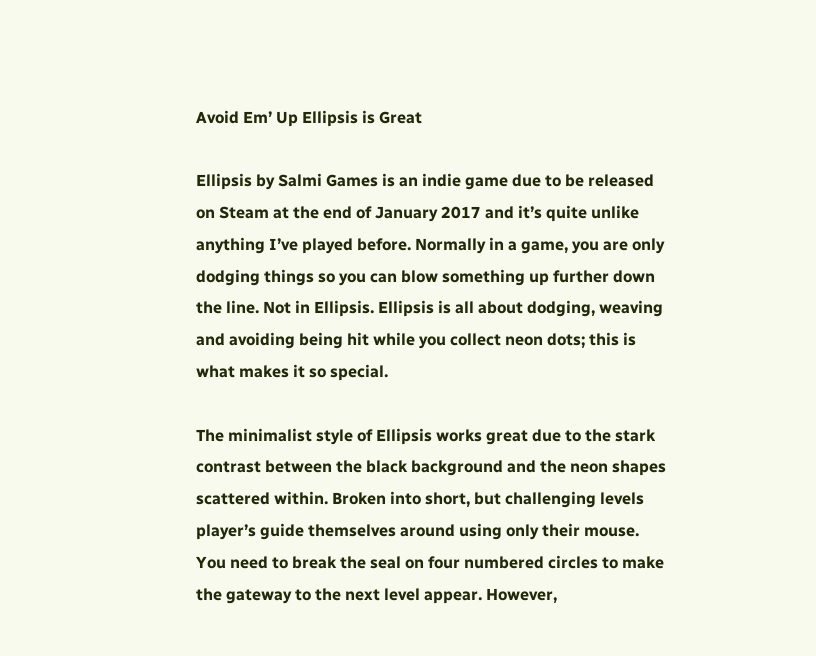Avoid Em’ Up Ellipsis is Great

Ellipsis by Salmi Games is an indie game due to be released on Steam at the end of January 2017 and it’s quite unlike anything I’ve played before. Normally in a game, you are only dodging things so you can blow something up further down the line. Not in Ellipsis. Ellipsis is all about dodging, weaving and avoiding being hit while you collect neon dots; this is what makes it so special.

The minimalist style of Ellipsis works great due to the stark contrast between the black background and the neon shapes scattered within. Broken into short, but challenging levels player’s guide themselves around using only their mouse. You need to break the seal on four numbered circles to make the gateway to the next level appear. However,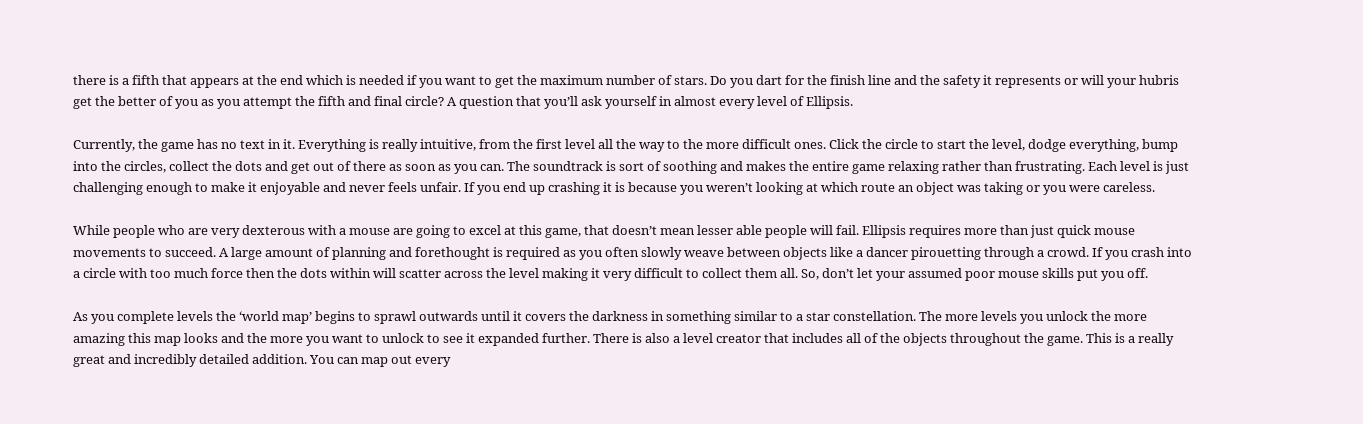there is a fifth that appears at the end which is needed if you want to get the maximum number of stars. Do you dart for the finish line and the safety it represents or will your hubris get the better of you as you attempt the fifth and final circle? A question that you’ll ask yourself in almost every level of Ellipsis.

Currently, the game has no text in it. Everything is really intuitive, from the first level all the way to the more difficult ones. Click the circle to start the level, dodge everything, bump into the circles, collect the dots and get out of there as soon as you can. The soundtrack is sort of soothing and makes the entire game relaxing rather than frustrating. Each level is just challenging enough to make it enjoyable and never feels unfair. If you end up crashing it is because you weren’t looking at which route an object was taking or you were careless.

While people who are very dexterous with a mouse are going to excel at this game, that doesn’t mean lesser able people will fail. Ellipsis requires more than just quick mouse movements to succeed. A large amount of planning and forethought is required as you often slowly weave between objects like a dancer pirouetting through a crowd. If you crash into a circle with too much force then the dots within will scatter across the level making it very difficult to collect them all. So, don’t let your assumed poor mouse skills put you off.

As you complete levels the ‘world map’ begins to sprawl outwards until it covers the darkness in something similar to a star constellation. The more levels you unlock the more amazing this map looks and the more you want to unlock to see it expanded further. There is also a level creator that includes all of the objects throughout the game. This is a really great and incredibly detailed addition. You can map out every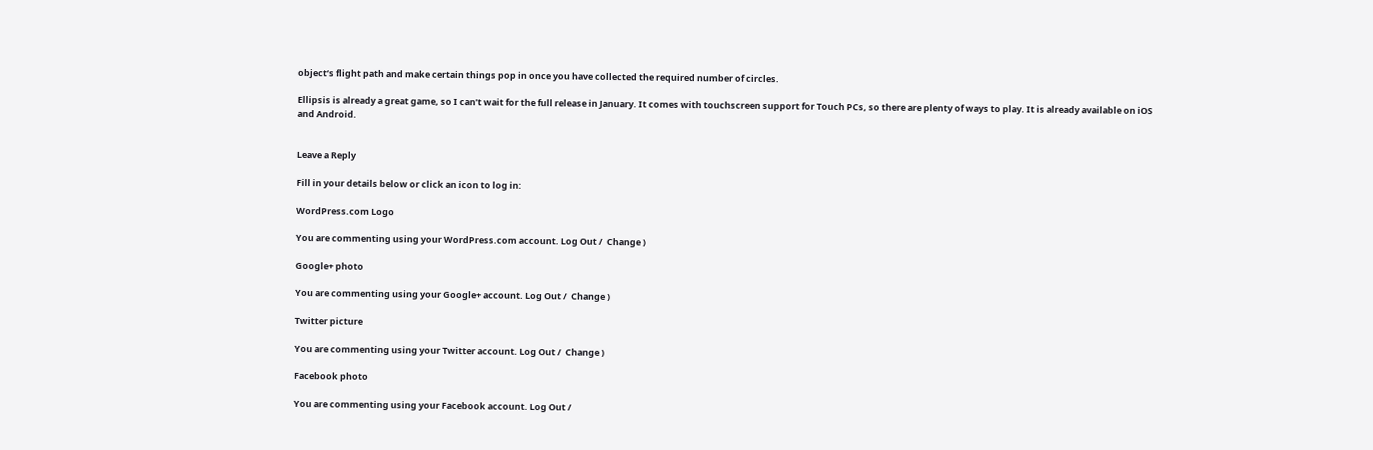object’s flight path and make certain things pop in once you have collected the required number of circles.

Ellipsis is already a great game, so I can’t wait for the full release in January. It comes with touchscreen support for Touch PCs, so there are plenty of ways to play. It is already available on iOS and Android.


Leave a Reply

Fill in your details below or click an icon to log in:

WordPress.com Logo

You are commenting using your WordPress.com account. Log Out /  Change )

Google+ photo

You are commenting using your Google+ account. Log Out /  Change )

Twitter picture

You are commenting using your Twitter account. Log Out /  Change )

Facebook photo

You are commenting using your Facebook account. Log Out /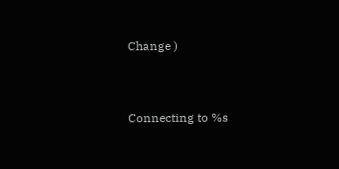Change )


Connecting to %s